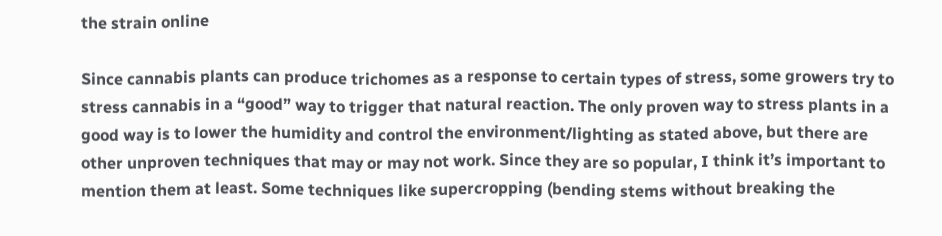the strain online

Since cannabis plants can produce trichomes as a response to certain types of stress, some growers try to stress cannabis in a “good” way to trigger that natural reaction. The only proven way to stress plants in a good way is to lower the humidity and control the environment/lighting as stated above, but there are other unproven techniques that may or may not work. Since they are so popular, I think it’s important to mention them at least. Some techniques like supercropping (bending stems without breaking the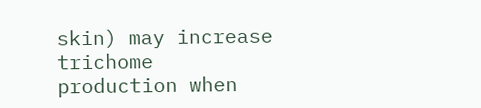skin) may increase trichome production when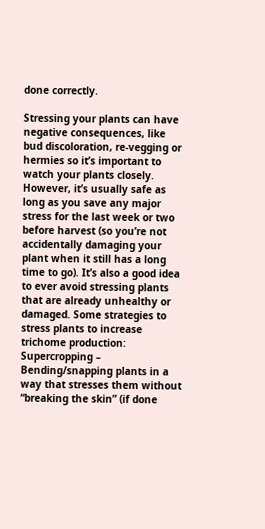done correctly.

Stressing your plants can have negative consequences, like bud discoloration, re-vegging or hermies so it’s important to watch your plants closely. However, it’s usually safe as long as you save any major stress for the last week or two before harvest (so you’re not accidentally damaging your plant when it still has a long time to go). It’s also a good idea to ever avoid stressing plants that are already unhealthy or damaged. Some strategies to stress plants to increase trichome production: Supercropping – Bending/snapping plants in a way that stresses them without “breaking the skin” (if done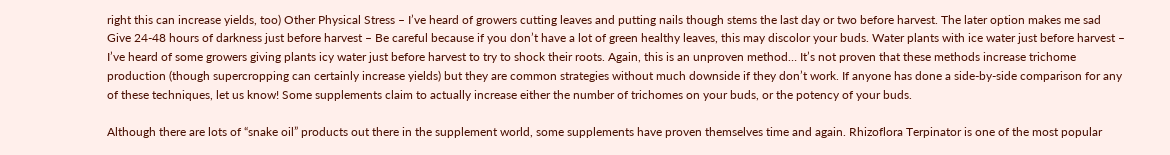right this can increase yields, too) Other Physical Stress – I’ve heard of growers cutting leaves and putting nails though stems the last day or two before harvest. The later option makes me sad  Give 24-48 hours of darkness just before harvest – Be careful because if you don’t have a lot of green healthy leaves, this may discolor your buds. Water plants with ice water just before harvest – I’ve heard of some growers giving plants icy water just before harvest to try to shock their roots. Again, this is an unproven method… It’s not proven that these methods increase trichome production (though supercropping can certainly increase yields) but they are common strategies without much downside if they don’t work. If anyone has done a side-by-side comparison for any of these techniques, let us know! Some supplements claim to actually increase either the number of trichomes on your buds, or the potency of your buds.

Although there are lots of “snake oil” products out there in the supplement world, some supplements have proven themselves time and again. Rhizoflora Terpinator is one of the most popular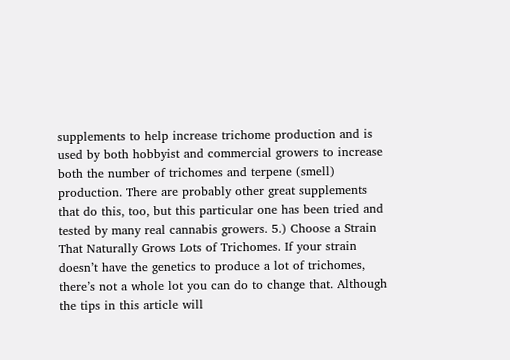supplements to help increase trichome production and is used by both hobbyist and commercial growers to increase both the number of trichomes and terpene (smell) production. There are probably other great supplements that do this, too, but this particular one has been tried and tested by many real cannabis growers. 5.) Choose a Strain That Naturally Grows Lots of Trichomes. If your strain doesn’t have the genetics to produce a lot of trichomes, there’s not a whole lot you can do to change that. Although the tips in this article will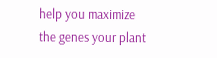help you maximize the genes your plant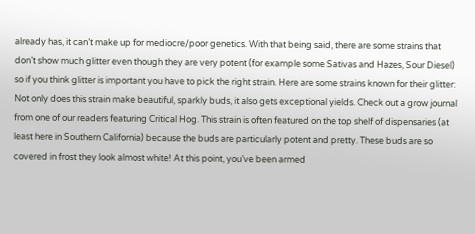already has, it can’t make up for mediocre/poor genetics. With that being said, there are some strains that don’t show much glitter even though they are very potent (for example some Sativas and Hazes, Sour Diesel) so if you think glitter is important you have to pick the right strain. Here are some strains known for their glitter: Not only does this strain make beautiful, sparkly buds, it also gets exceptional yields. Check out a grow journal from one of our readers featuring Critical Hog. This strain is often featured on the top shelf of dispensaries (at least here in Southern California) because the buds are particularly potent and pretty. These buds are so covered in frost they look almost white! At this point, you’ve been armed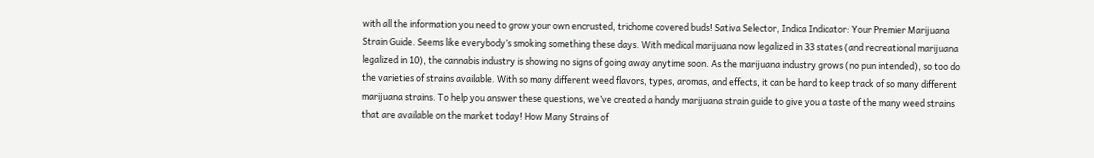with all the information you need to grow your own encrusted, trichome covered buds! Sativa Selector, Indica Indicator: Your Premier Marijuana Strain Guide. Seems like everybody’s smoking something these days. With medical marijuana now legalized in 33 states (and recreational marijuana legalized in 10), the cannabis industry is showing no signs of going away anytime soon. As the marijuana industry grows (no pun intended), so too do the varieties of strains available. With so many different weed flavors, types, aromas, and effects, it can be hard to keep track of so many different marijuana strains. To help you answer these questions, we’ve created a handy marijuana strain guide to give you a taste of the many weed strains that are available on the market today! How Many Strains of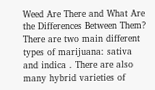Weed Are There and What Are the Differences Between Them? There are two main different types of marijuana: sativa and indica . There are also many hybrid varieties of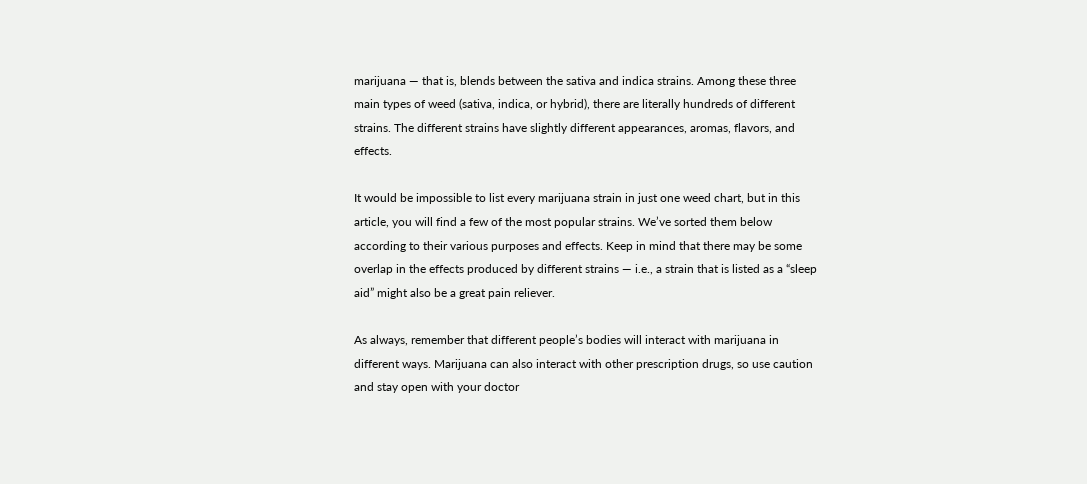marijuana — that is, blends between the sativa and indica strains. Among these three main types of weed (sativa, indica, or hybrid), there are literally hundreds of different strains. The different strains have slightly different appearances, aromas, flavors, and effects.

It would be impossible to list every marijuana strain in just one weed chart, but in this article, you will find a few of the most popular strains. We’ve sorted them below according to their various purposes and effects. Keep in mind that there may be some overlap in the effects produced by different strains — i.e., a strain that is listed as a “sleep aid” might also be a great pain reliever.

As always, remember that different people’s bodies will interact with marijuana in different ways. Marijuana can also interact with other prescription drugs, so use caution and stay open with your doctor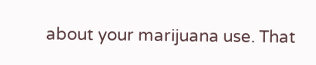about your marijuana use. That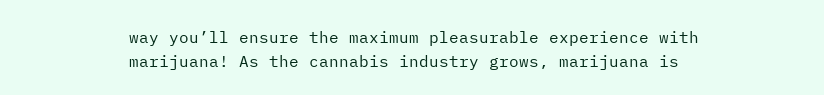way you’ll ensure the maximum pleasurable experience with marijuana! As the cannabis industry grows, marijuana is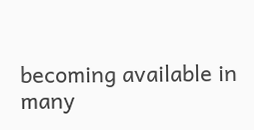becoming available in many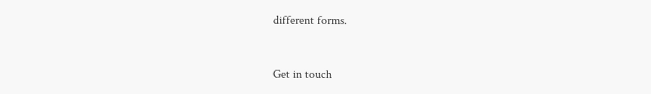different forms.


Get in touch